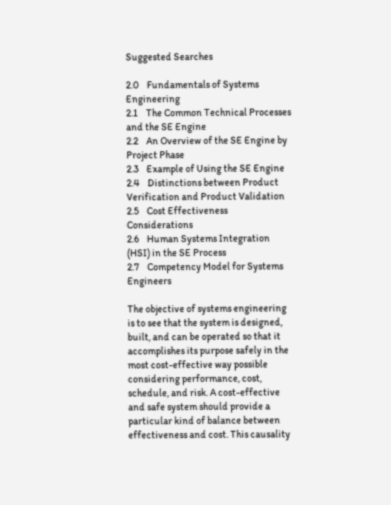Suggested Searches

2.0    Fundamentals of Systems Engineering
2.1    The Common Technical Processes and the SE Engine
2.2    An Overview of the SE Engine by Project Phase
2.3    Example of Using the SE Engine
2.4    Distinctions between Product Verification and Product Validation
2.5    Cost Effectiveness Considerations
2.6    Human Systems Integration (HSI) in the SE Process
2.7    Competency Model for Systems Engineers

The objective of systems engineering is to see that the system is designed, built, and can be operated so that it accomplishes its purpose safely in the most cost-effective way possible considering performance, cost, schedule, and risk. A cost-effective and safe system should provide a particular kind of balance between effectiveness and cost. This causality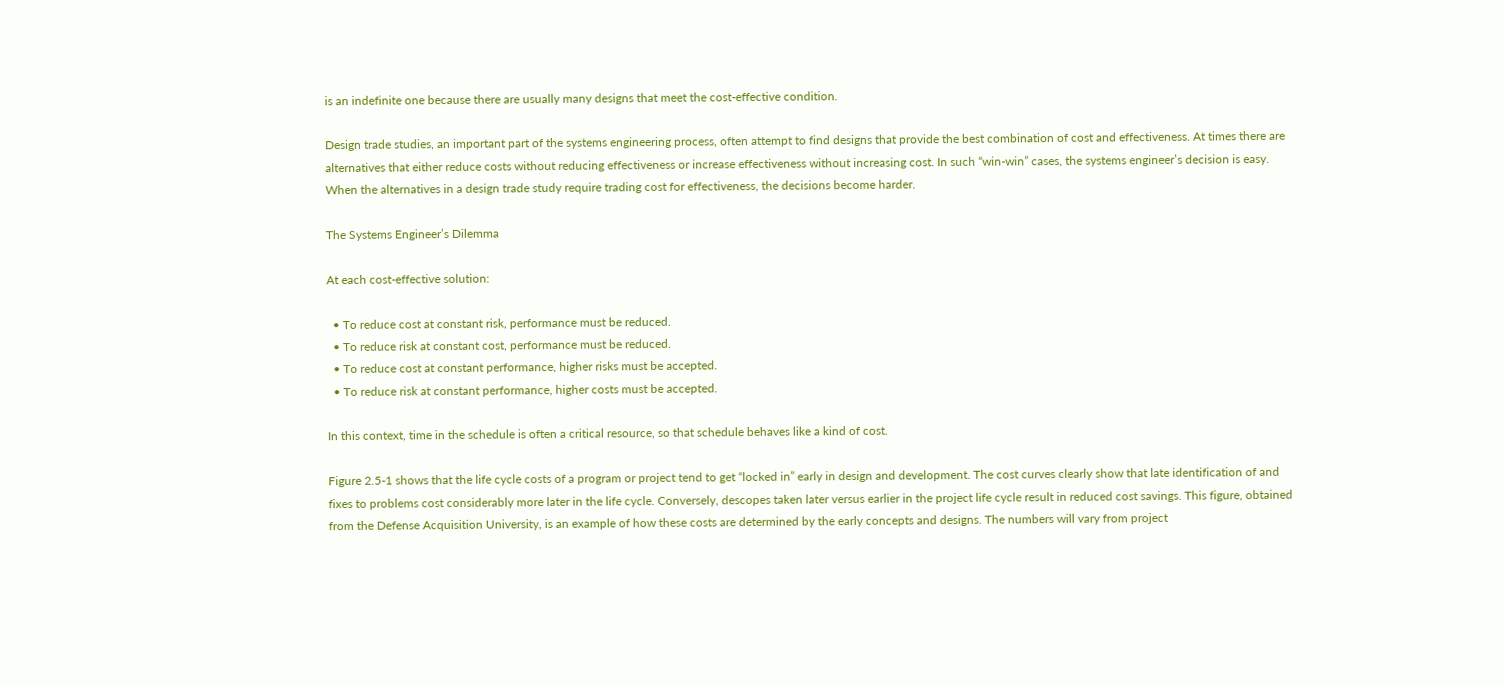is an indefinite one because there are usually many designs that meet the cost-effective condition.

Design trade studies, an important part of the systems engineering process, often attempt to find designs that provide the best combination of cost and effectiveness. At times there are alternatives that either reduce costs without reducing effectiveness or increase effectiveness without increasing cost. In such “win-win” cases, the systems engineer’s decision is easy. When the alternatives in a design trade study require trading cost for effectiveness, the decisions become harder.

The Systems Engineer’s Dilemma

At each cost-effective solution:

  • To reduce cost at constant risk, performance must be reduced.
  • To reduce risk at constant cost, performance must be reduced.
  • To reduce cost at constant performance, higher risks must be accepted.
  • To reduce risk at constant performance, higher costs must be accepted.

In this context, time in the schedule is often a critical resource, so that schedule behaves like a kind of cost.

Figure 2.5-1 shows that the life cycle costs of a program or project tend to get “locked in” early in design and development. The cost curves clearly show that late identification of and fixes to problems cost considerably more later in the life cycle. Conversely, descopes taken later versus earlier in the project life cycle result in reduced cost savings. This figure, obtained from the Defense Acquisition University, is an example of how these costs are determined by the early concepts and designs. The numbers will vary from project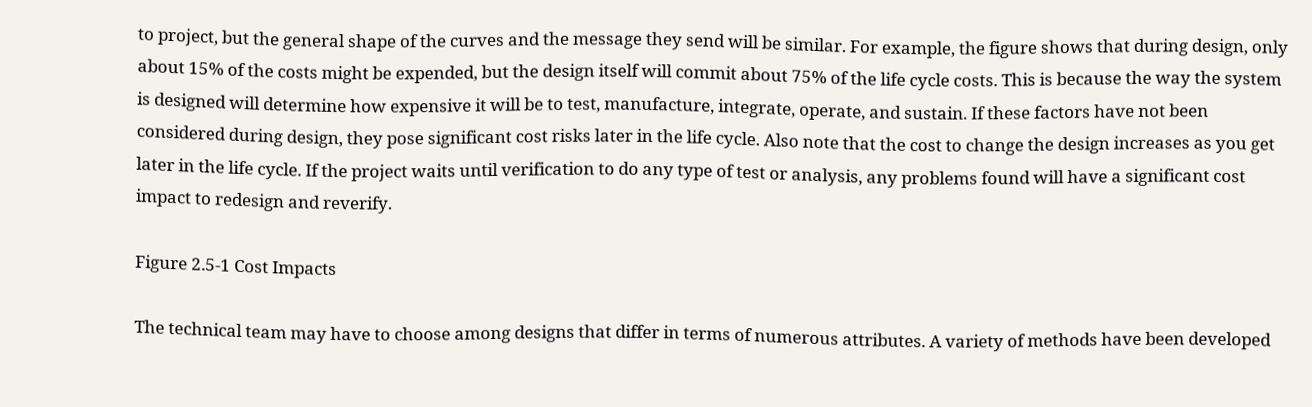to project, but the general shape of the curves and the message they send will be similar. For example, the figure shows that during design, only about 15% of the costs might be expended, but the design itself will commit about 75% of the life cycle costs. This is because the way the system is designed will determine how expensive it will be to test, manufacture, integrate, operate, and sustain. If these factors have not been considered during design, they pose significant cost risks later in the life cycle. Also note that the cost to change the design increases as you get later in the life cycle. If the project waits until verification to do any type of test or analysis, any problems found will have a significant cost impact to redesign and reverify.

Figure 2.5-1 Cost Impacts

The technical team may have to choose among designs that differ in terms of numerous attributes. A variety of methods have been developed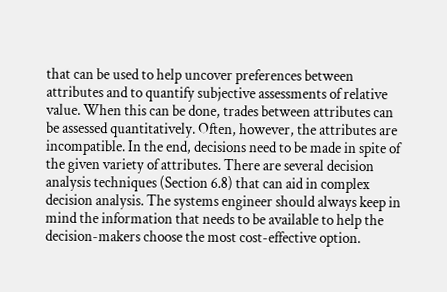that can be used to help uncover preferences between attributes and to quantify subjective assessments of relative value. When this can be done, trades between attributes can be assessed quantitatively. Often, however, the attributes are incompatible. In the end, decisions need to be made in spite of the given variety of attributes. There are several decision analysis techniques (Section 6.8) that can aid in complex decision analysis. The systems engineer should always keep in mind the information that needs to be available to help the decision-makers choose the most cost-effective option.